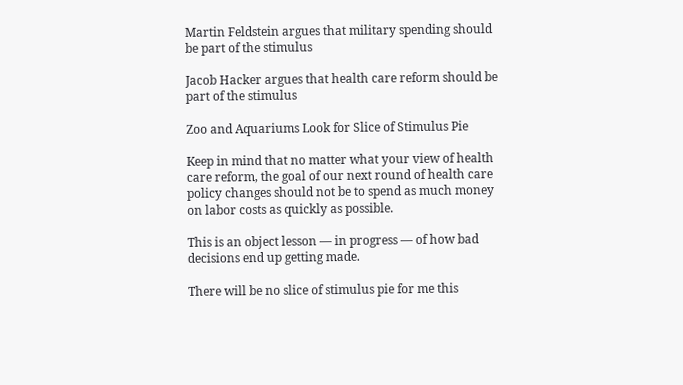Martin Feldstein argues that military spending should be part of the stimulus

Jacob Hacker argues that health care reform should be part of the stimulus

Zoo and Aquariums Look for Slice of Stimulus Pie

Keep in mind that no matter what your view of health care reform, the goal of our next round of health care policy changes should not be to spend as much money on labor costs as quickly as possible.

This is an object lesson — in progress — of how bad decisions end up getting made.

There will be no slice of stimulus pie for me this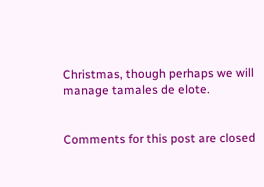Christmas, though perhaps we will manage tamales de elote.


Comments for this post are closed